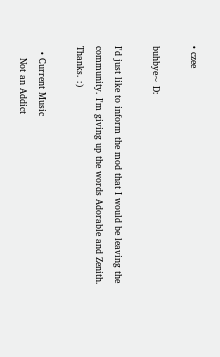• czee

buhbye~ D:

I'd just like to inform the mod that I would be leaving the community. I'm giving up the words Adorable and Zenith. Thanks. :)

  • Current Music
    Not an Addict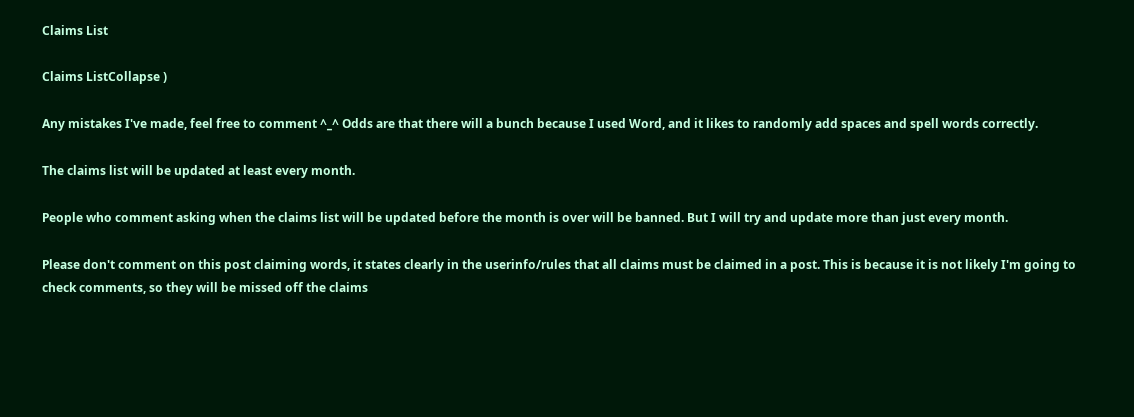Claims List

Claims ListCollapse )

Any mistakes I've made, feel free to comment ^_^ Odds are that there will a bunch because I used Word, and it likes to randomly add spaces and spell words correctly.

The claims list will be updated at least every month.

People who comment asking when the claims list will be updated before the month is over will be banned. But I will try and update more than just every month.

Please don't comment on this post claiming words, it states clearly in the userinfo/rules that all claims must be claimed in a post. This is because it is not likely I'm going to check comments, so they will be missed off the claims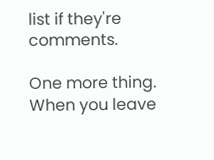list if they're comments.

One more thing. When you leave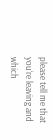please tell me that you‘re leaving and which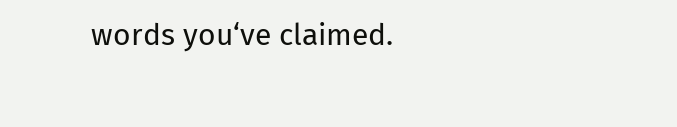words you‘ve claimed.